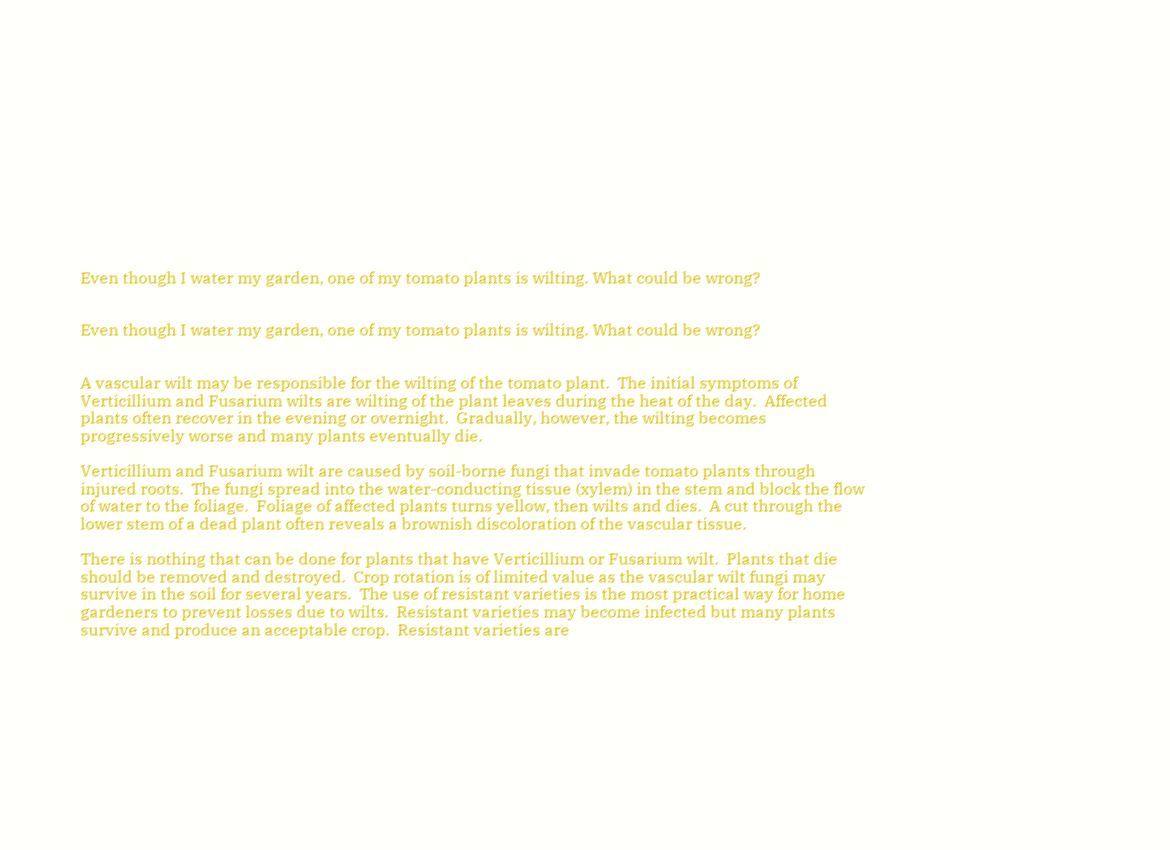Even though I water my garden, one of my tomato plants is wilting. What could be wrong?


Even though I water my garden, one of my tomato plants is wilting. What could be wrong?


A vascular wilt may be responsible for the wilting of the tomato plant.  The initial symptoms of Verticillium and Fusarium wilts are wilting of the plant leaves during the heat of the day.  Affected plants often recover in the evening or overnight.  Gradually, however, the wilting becomes progressively worse and many plants eventually die.

Verticillium and Fusarium wilt are caused by soil-borne fungi that invade tomato plants through injured roots.  The fungi spread into the water-conducting tissue (xylem) in the stem and block the flow of water to the foliage.  Foliage of affected plants turns yellow, then wilts and dies.  A cut through the lower stem of a dead plant often reveals a brownish discoloration of the vascular tissue.

There is nothing that can be done for plants that have Verticillium or Fusarium wilt.  Plants that die should be removed and destroyed.  Crop rotation is of limited value as the vascular wilt fungi may survive in the soil for several years.  The use of resistant varieties is the most practical way for home gardeners to prevent losses due to wilts.  Resistant varieties may become infected but many plants survive and produce an acceptable crop.  Resistant varieties are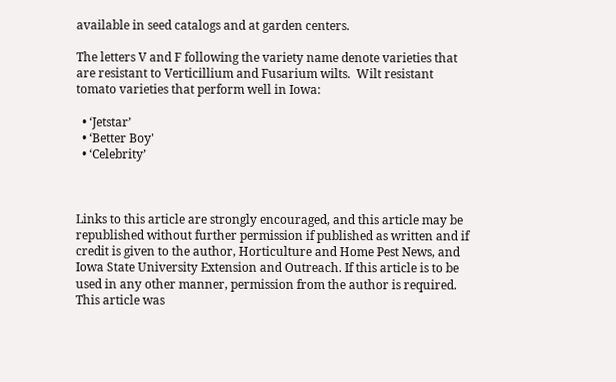available in seed catalogs and at garden centers.

The letters V and F following the variety name denote varieties that are resistant to Verticillium and Fusarium wilts.  Wilt resistant tomato varieties that perform well in Iowa:

  • ‘Jetstar’
  • ‘Better Boy'
  • ‘Celebrity’



Links to this article are strongly encouraged, and this article may be republished without further permission if published as written and if credit is given to the author, Horticulture and Home Pest News, and Iowa State University Extension and Outreach. If this article is to be used in any other manner, permission from the author is required. This article was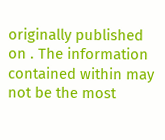originally published on . The information contained within may not be the most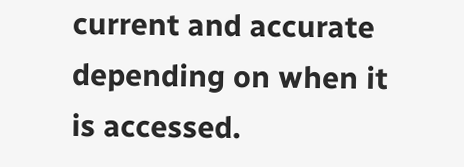current and accurate depending on when it is accessed.